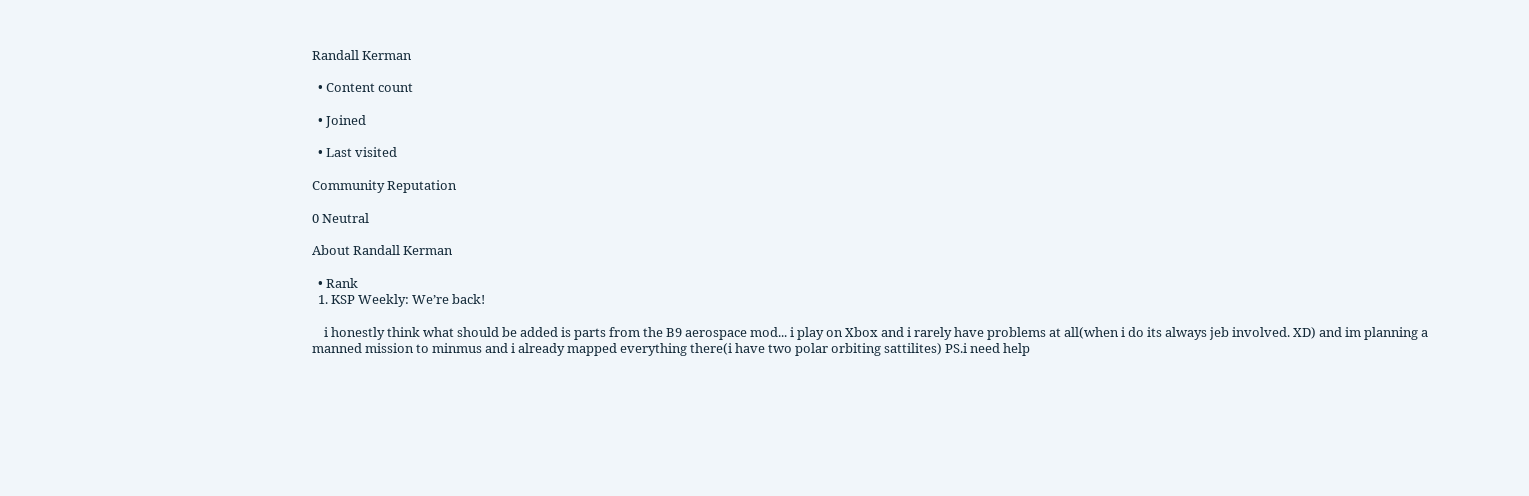Randall Kerman

  • Content count

  • Joined

  • Last visited

Community Reputation

0 Neutral

About Randall Kerman

  • Rank
  1. KSP Weekly: We’re back!

    i honestly think what should be added is parts from the B9 aerospace mod... i play on Xbox and i rarely have problems at all(when i do its always jeb involved. XD) and im planning a manned mission to minmus and i already mapped everything there(i have two polar orbiting sattilites) PS.i need help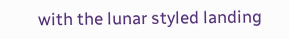with the lunar styled landing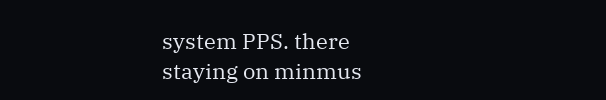system PPS. there staying on minmus